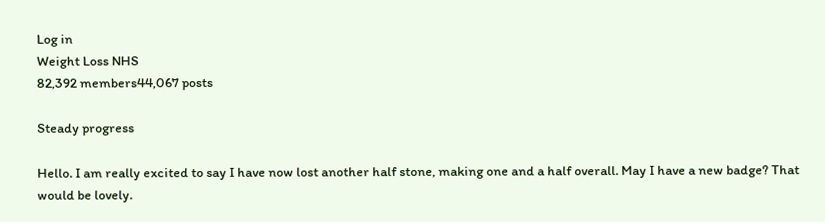Log in
Weight Loss NHS
82,392 members44,067 posts

Steady progress

Hello. I am really excited to say I have now lost another half stone, making one and a half overall. May I have a new badge? That would be lovely.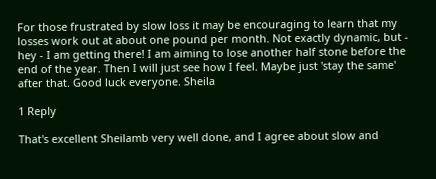For those frustrated by slow loss it may be encouraging to learn that my losses work out at about one pound per month. Not exactly dynamic, but - hey - I am getting there! I am aiming to lose another half stone before the end of the year. Then I will just see how I feel. Maybe just 'stay the same' after that. Good luck everyone. Sheila

1 Reply

That's excellent Sheilamb very well done, and I agree about slow and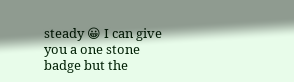steady 😀 I can give you a one stone badge but the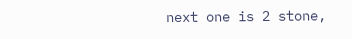next one is 2 stone,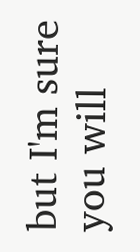but I'm sure you will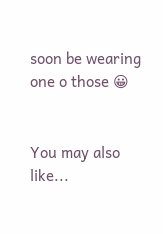soon be wearing one o those 😀


You may also like...